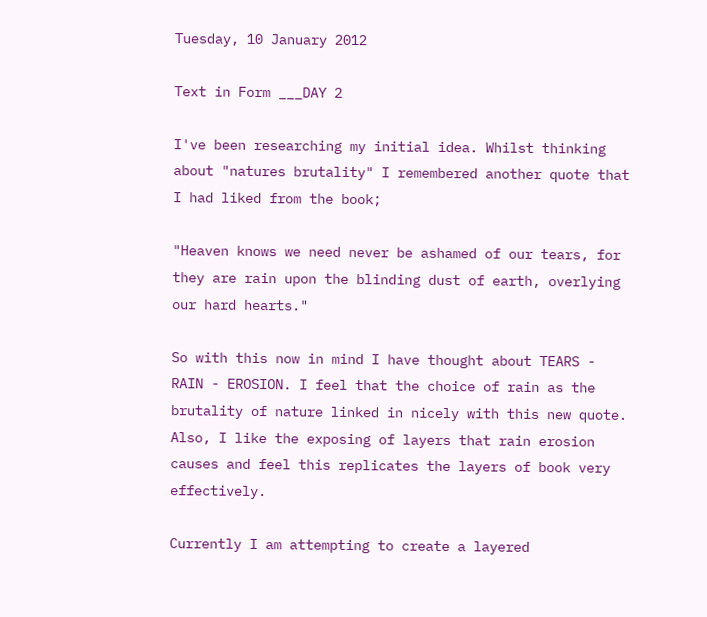Tuesday, 10 January 2012

Text in Form ___DAY 2

I've been researching my initial idea. Whilst thinking about "natures brutality" I remembered another quote that I had liked from the book;

"Heaven knows we need never be ashamed of our tears, for they are rain upon the blinding dust of earth, overlying our hard hearts."

So with this now in mind I have thought about TEARS - RAIN - EROSION. I feel that the choice of rain as the brutality of nature linked in nicely with this new quote. Also, I like the exposing of layers that rain erosion causes and feel this replicates the layers of book very effectively.

Currently I am attempting to create a layered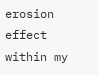erosion effect within my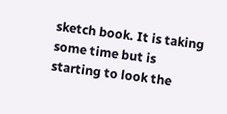sketch book. It is taking some time but is starting to look the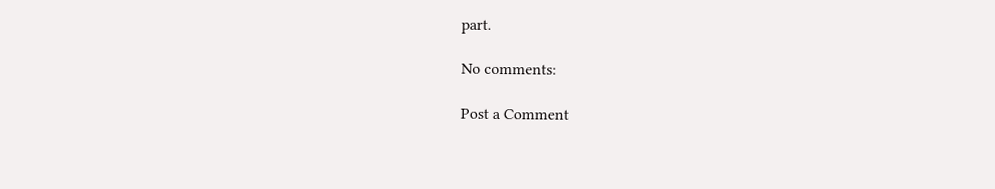part.

No comments:

Post a Comment